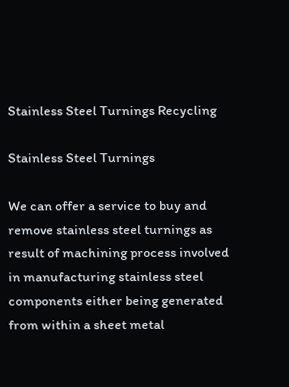Stainless Steel Turnings Recycling

Stainless Steel Turnings

We can offer a service to buy and remove stainless steel turnings as result of machining process involved in manufacturing stainless steel components either being generated from within a sheet metal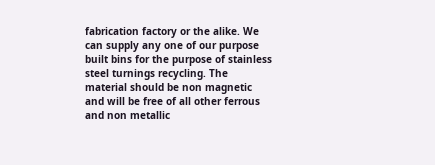fabrication factory or the alike. We can supply any one of our purpose built bins for the purpose of stainless steel turnings recycling. The material should be non magnetic and will be free of all other ferrous and non metallic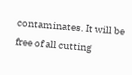contaminates. It will be free of all cutting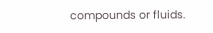compounds or fluids.